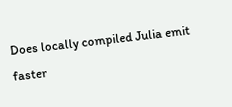Does locally compiled Julia emit faster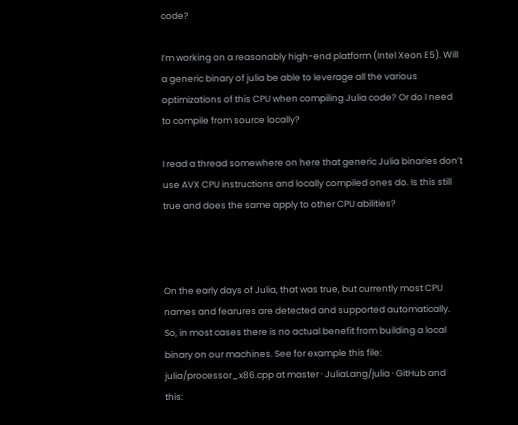code?

I’m working on a reasonably high-end platform (Intel Xeon E5). Will a generic binary of julia be able to leverage all the various optimizations of this CPU when compiling Julia code? Or do I need to compile from source locally?

I read a thread somewhere on here that generic Julia binaries don’t use AVX CPU instructions and locally compiled ones do. Is this still true and does the same apply to other CPU abilities?



On the early days of Julia, that was true, but currently most CPU names and fearures are detected and supported automatically. So, in most cases there is no actual benefit from building a local binary on our machines. See for example this file: julia/processor_x86.cpp at master · JuliaLang/julia · GitHub and this: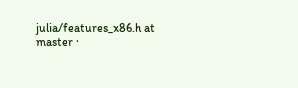julia/features_x86.h at master ·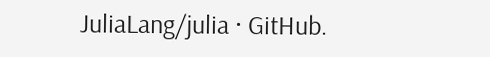JuliaLang/julia · GitHub.